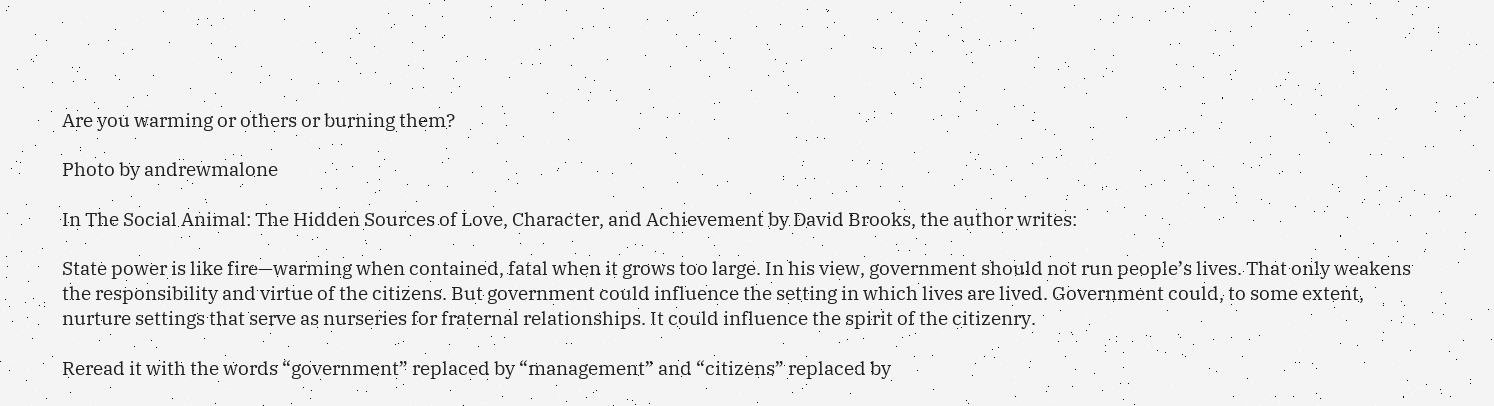Are you warming or others or burning them?

Photo by andrewmalone

In The Social Animal: The Hidden Sources of Love, Character, and Achievement by David Brooks, the author writes:

State power is like fire—warming when contained, fatal when it grows too large. In his view, government should not run people’s lives. That only weakens the responsibility and virtue of the citizens. But government could influence the setting in which lives are lived. Government could, to some extent, nurture settings that serve as nurseries for fraternal relationships. It could influence the spirit of the citizenry.

Reread it with the words “government” replaced by “management” and “citizens” replaced by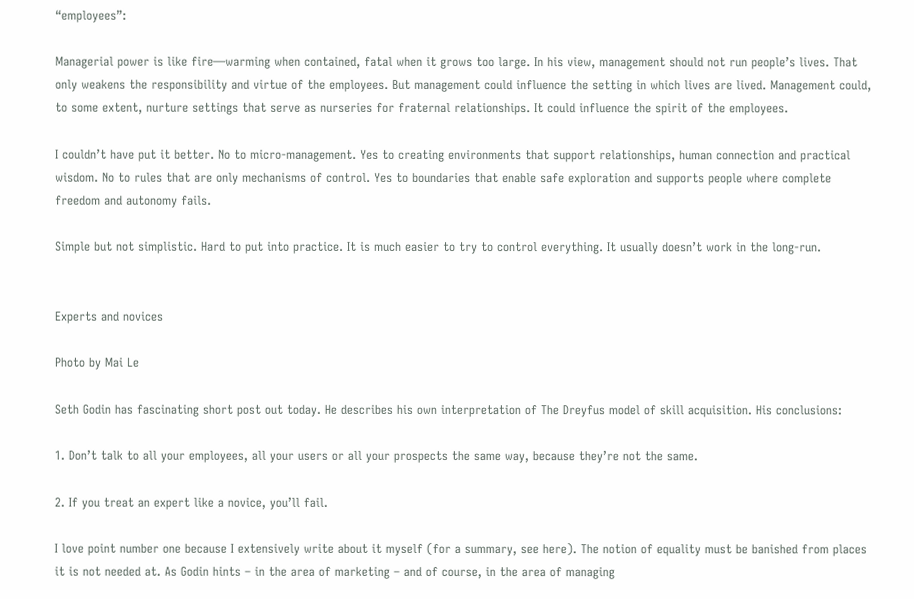“employees”:

Managerial power is like fire—warming when contained, fatal when it grows too large. In his view, management should not run people’s lives. That only weakens the responsibility and virtue of the employees. But management could influence the setting in which lives are lived. Management could, to some extent, nurture settings that serve as nurseries for fraternal relationships. It could influence the spirit of the employees.

I couldn’t have put it better. No to micro-management. Yes to creating environments that support relationships, human connection and practical wisdom. No to rules that are only mechanisms of control. Yes to boundaries that enable safe exploration and supports people where complete freedom and autonomy fails.

Simple but not simplistic. Hard to put into practice. It is much easier to try to control everything. It usually doesn’t work in the long-run.


Experts and novices

Photo by Mai Le

Seth Godin has fascinating short post out today. He describes his own interpretation of The Dreyfus model of skill acquisition. His conclusions:

1. Don’t talk to all your employees, all your users or all your prospects the same way, because they’re not the same.

2. If you treat an expert like a novice, you’ll fail.

I love point number one because I extensively write about it myself (for a summary, see here). The notion of equality must be banished from places it is not needed at. As Godin hints – in the area of marketing – and of course, in the area of managing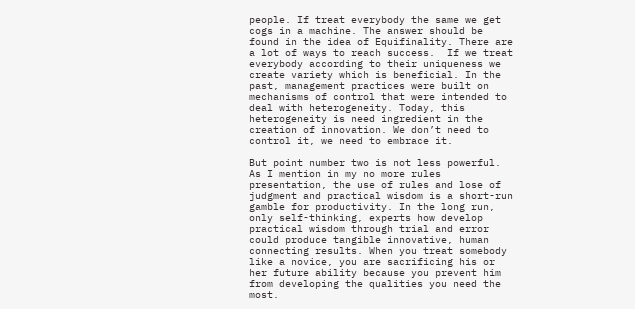people. If treat everybody the same we get cogs in a machine. The answer should be found in the idea of Equifinality. There are a lot of ways to reach success.  If we treat everybody according to their uniqueness we create variety which is beneficial. In the past, management practices were built on mechanisms of control that were intended to deal with heterogeneity. Today, this heterogeneity is need ingredient in the creation of innovation. We don’t need to control it, we need to embrace it.

But point number two is not less powerful. As I mention in my no more rules presentation, the use of rules and lose of judgment and practical wisdom is a short-run gamble for productivity. In the long run, only self-thinking, experts how develop practical wisdom through trial and error could produce tangible innovative, human connecting results. When you treat somebody like a novice, you are sacrificing his or her future ability because you prevent him from developing the qualities you need the most.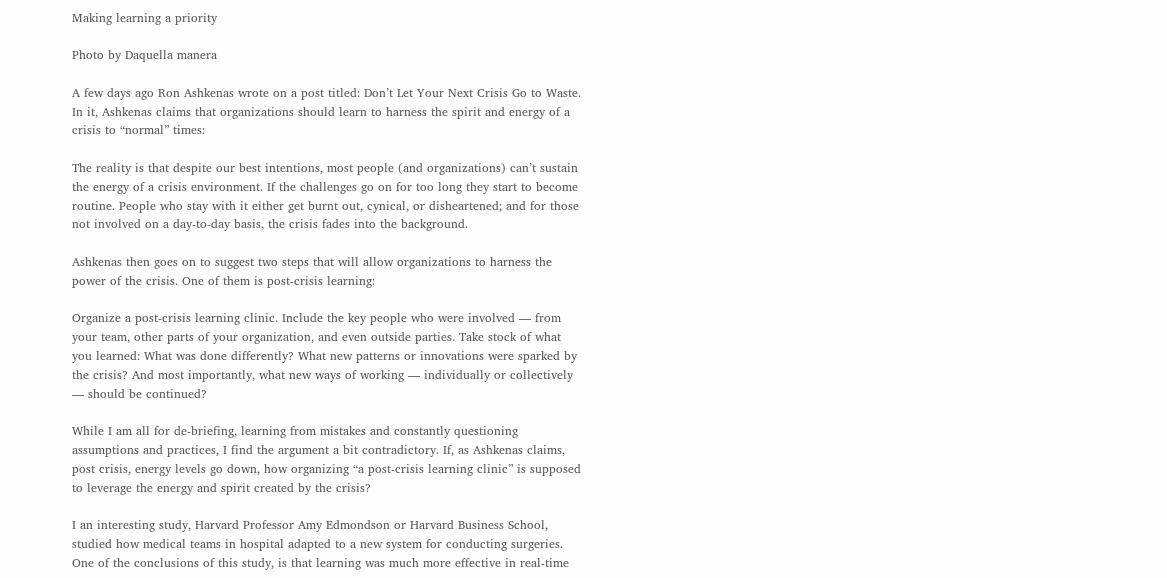Making learning a priority

Photo by Daquella manera

A few days ago Ron Ashkenas wrote on a post titled: Don’t Let Your Next Crisis Go to Waste. In it, Ashkenas claims that organizations should learn to harness the spirit and energy of a crisis to “normal” times:

The reality is that despite our best intentions, most people (and organizations) can’t sustain the energy of a crisis environment. If the challenges go on for too long they start to become routine. People who stay with it either get burnt out, cynical, or disheartened; and for those not involved on a day-to-day basis, the crisis fades into the background.

Ashkenas then goes on to suggest two steps that will allow organizations to harness the power of the crisis. One of them is post-crisis learning:

Organize a post-crisis learning clinic. Include the key people who were involved — from your team, other parts of your organization, and even outside parties. Take stock of what you learned: What was done differently? What new patterns or innovations were sparked by the crisis? And most importantly, what new ways of working — individually or collectively — should be continued?

While I am all for de-briefing, learning from mistakes and constantly questioning assumptions and practices, I find the argument a bit contradictory. If, as Ashkenas claims, post crisis, energy levels go down, how organizing “a post-crisis learning clinic” is supposed to leverage the energy and spirit created by the crisis?

I an interesting study, Harvard Professor Amy Edmondson or Harvard Business School, studied how medical teams in hospital adapted to a new system for conducting surgeries. One of the conclusions of this study, is that learning was much more effective in real-time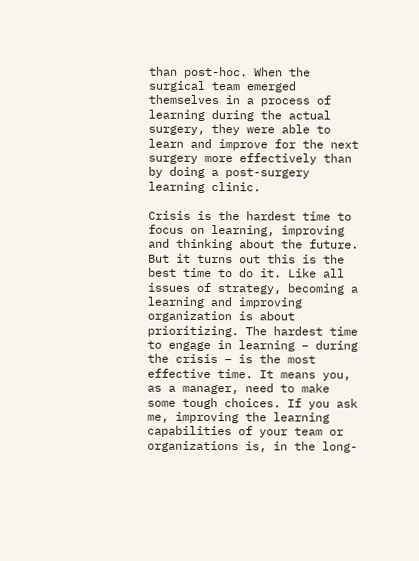than post-hoc. When the surgical team emerged themselves in a process of learning during the actual surgery, they were able to learn and improve for the next surgery more effectively than by doing a post-surgery learning clinic.

Crisis is the hardest time to focus on learning, improving and thinking about the future. But it turns out this is the best time to do it. Like all issues of strategy, becoming a learning and improving organization is about prioritizing. The hardest time to engage in learning – during the crisis – is the most effective time. It means you, as a manager, need to make some tough choices. If you ask me, improving the learning capabilities of your team or organizations is, in the long-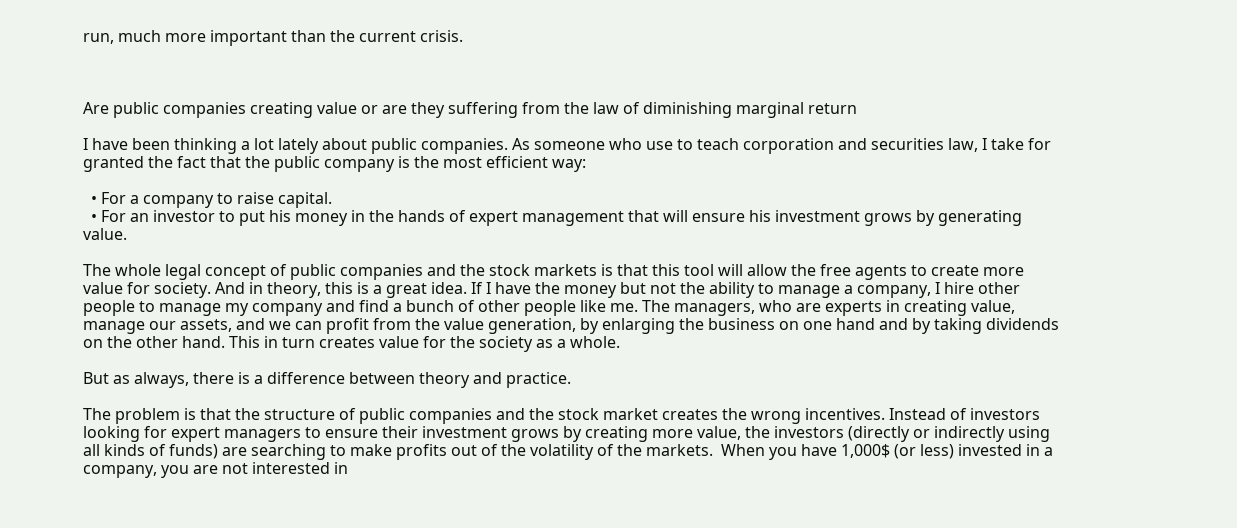run, much more important than the current crisis.



Are public companies creating value or are they suffering from the law of diminishing marginal return

I have been thinking a lot lately about public companies. As someone who use to teach corporation and securities law, I take for granted the fact that the public company is the most efficient way:

  • For a company to raise capital.
  • For an investor to put his money in the hands of expert management that will ensure his investment grows by generating value.

The whole legal concept of public companies and the stock markets is that this tool will allow the free agents to create more value for society. And in theory, this is a great idea. If I have the money but not the ability to manage a company, I hire other people to manage my company and find a bunch of other people like me. The managers, who are experts in creating value, manage our assets, and we can profit from the value generation, by enlarging the business on one hand and by taking dividends on the other hand. This in turn creates value for the society as a whole.

But as always, there is a difference between theory and practice.

The problem is that the structure of public companies and the stock market creates the wrong incentives. Instead of investors looking for expert managers to ensure their investment grows by creating more value, the investors (directly or indirectly using all kinds of funds) are searching to make profits out of the volatility of the markets.  When you have 1,000$ (or less) invested in a company, you are not interested in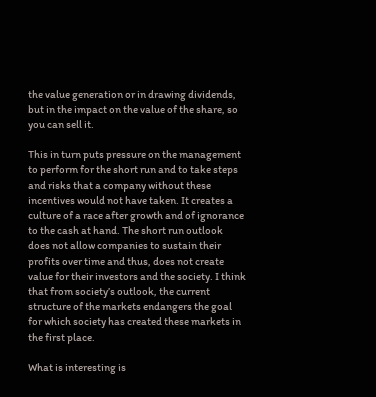the value generation or in drawing dividends, but in the impact on the value of the share, so you can sell it.

This in turn puts pressure on the management to perform for the short run and to take steps and risks that a company without these incentives would not have taken. It creates a culture of a race after growth and of ignorance to the cash at hand. The short run outlook does not allow companies to sustain their profits over time and thus, does not create value for their investors and the society. I think that from society’s outlook, the current structure of the markets endangers the goal for which society has created these markets in the first place.

What is interesting is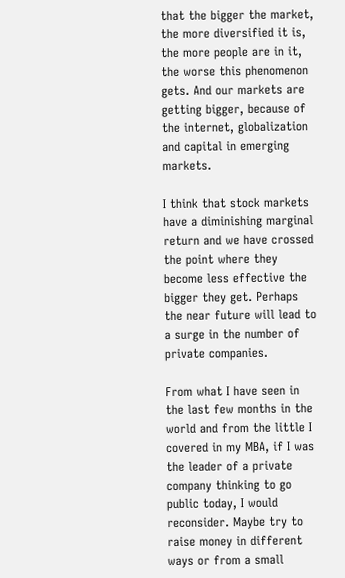that the bigger the market, the more diversified it is, the more people are in it, the worse this phenomenon gets. And our markets are getting bigger, because of the internet, globalization and capital in emerging markets.

I think that stock markets have a diminishing marginal return and we have crossed the point where they become less effective the bigger they get. Perhaps the near future will lead to a surge in the number of private companies.

From what I have seen in the last few months in the world and from the little I covered in my MBA, if I was the leader of a private company thinking to go public today, I would reconsider. Maybe try to raise money in different ways or from a small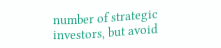number of strategic investors, but avoid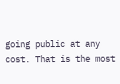going public at any cost. That is the most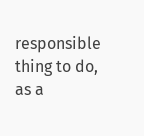responsible thing to do, as a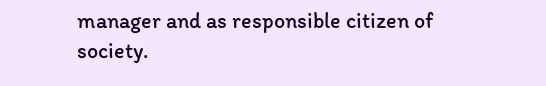manager and as responsible citizen of society.